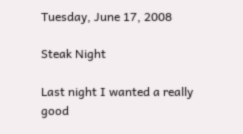Tuesday, June 17, 2008

Steak Night

Last night I wanted a really good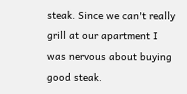steak. Since we can't really grill at our apartment I was nervous about buying good steak.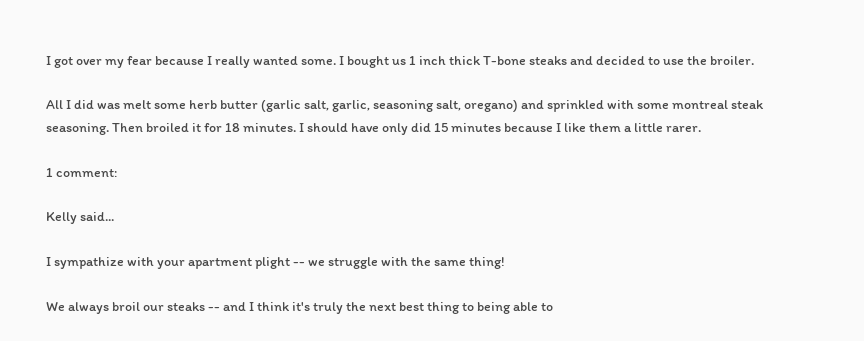I got over my fear because I really wanted some. I bought us 1 inch thick T-bone steaks and decided to use the broiler.

All I did was melt some herb butter (garlic salt, garlic, seasoning salt, oregano) and sprinkled with some montreal steak seasoning. Then broiled it for 18 minutes. I should have only did 15 minutes because I like them a little rarer.

1 comment:

Kelly said...

I sympathize with your apartment plight -- we struggle with the same thing!

We always broil our steaks -- and I think it's truly the next best thing to being able to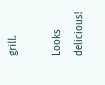grill.

Looks delicious!